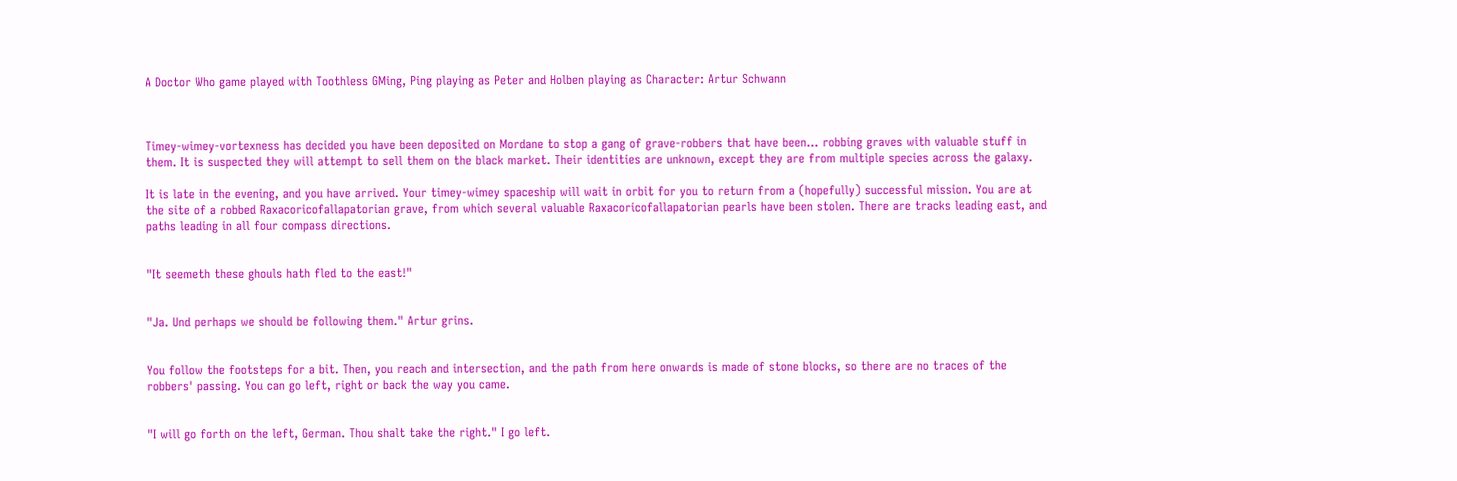A Doctor Who game played with Toothless GMing, Ping playing as Peter and Holben playing as Character: Artur Schwann



Timey-wimey-vortexness has decided you have been deposited on Mordane to stop a gang of grave-robbers that have been... robbing graves with valuable stuff in them. It is suspected they will attempt to sell them on the black market. Their identities are unknown, except they are from multiple species across the galaxy.

It is late in the evening, and you have arrived. Your timey-wimey spaceship will wait in orbit for you to return from a (hopefully) successful mission. You are at the site of a robbed Raxacoricofallapatorian grave, from which several valuable Raxacoricofallapatorian pearls have been stolen. There are tracks leading east, and paths leading in all four compass directions.


"It seemeth these ghouls hath fled to the east!"


"Ja. Und perhaps we should be following them." Artur grins.


You follow the footsteps for a bit. Then, you reach and intersection, and the path from here onwards is made of stone blocks, so there are no traces of the robbers' passing. You can go left, right or back the way you came.


"I will go forth on the left, German. Thou shalt take the right." I go left.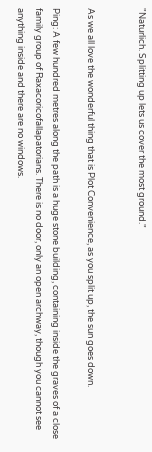"Naturlich. Splitting up lets us cover the most ground."


As we all love the wonderful thing that is Plot Convenience, as you split up, the sun goes down.

Ping: A few hundred metres along the path is a huge stone building, containing inside the graves of a close family group of Raxacoricofallapatorians. There is no door, only an open archway, though you cannot see anything inside and there are no windows.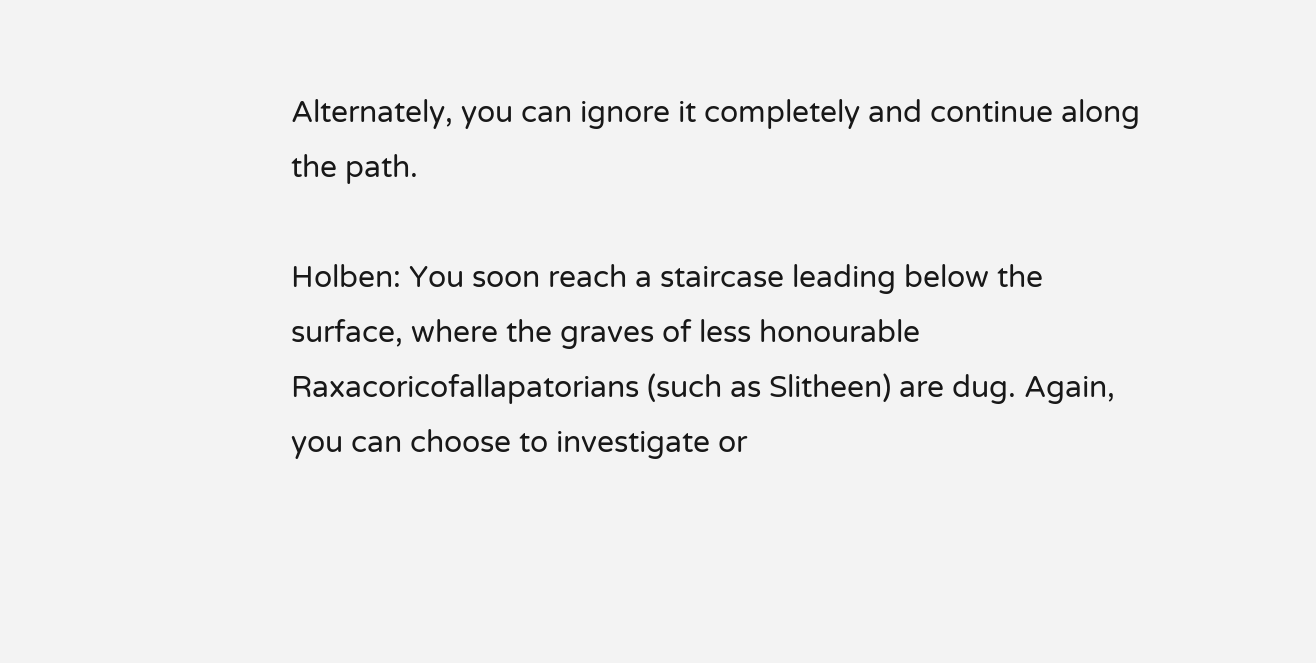Alternately, you can ignore it completely and continue along the path.

Holben: You soon reach a staircase leading below the surface, where the graves of less honourable Raxacoricofallapatorians (such as Slitheen) are dug. Again, you can choose to investigate or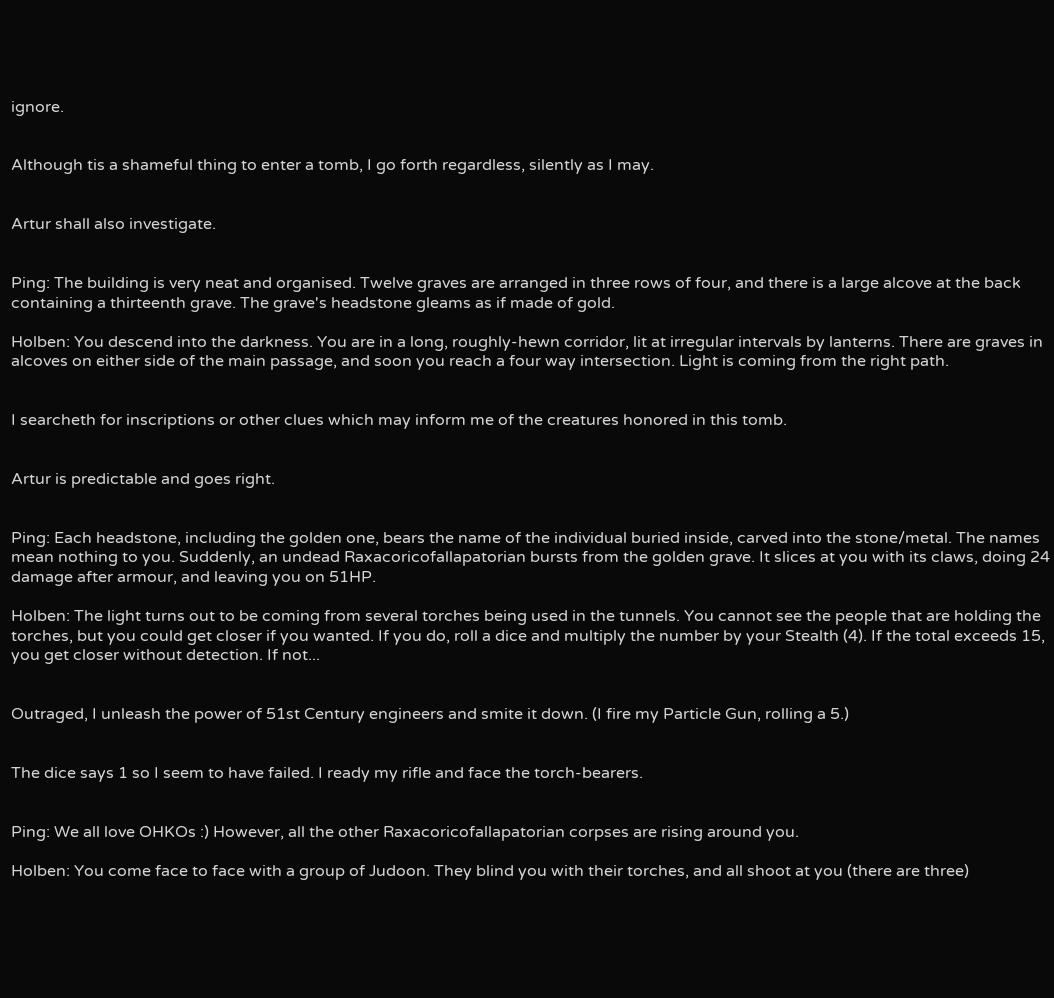ignore.


Although tis a shameful thing to enter a tomb, I go forth regardless, silently as I may.


Artur shall also investigate.


Ping: The building is very neat and organised. Twelve graves are arranged in three rows of four, and there is a large alcove at the back containing a thirteenth grave. The grave's headstone gleams as if made of gold.

Holben: You descend into the darkness. You are in a long, roughly-hewn corridor, lit at irregular intervals by lanterns. There are graves in alcoves on either side of the main passage, and soon you reach a four way intersection. Light is coming from the right path.


I searcheth for inscriptions or other clues which may inform me of the creatures honored in this tomb.


Artur is predictable and goes right.


Ping: Each headstone, including the golden one, bears the name of the individual buried inside, carved into the stone/metal. The names mean nothing to you. Suddenly, an undead Raxacoricofallapatorian bursts from the golden grave. It slices at you with its claws, doing 24 damage after armour, and leaving you on 51HP.

Holben: The light turns out to be coming from several torches being used in the tunnels. You cannot see the people that are holding the torches, but you could get closer if you wanted. If you do, roll a dice and multiply the number by your Stealth (4). If the total exceeds 15, you get closer without detection. If not...


Outraged, I unleash the power of 51st Century engineers and smite it down. (I fire my Particle Gun, rolling a 5.)


The dice says 1 so I seem to have failed. I ready my rifle and face the torch-bearers.


Ping: We all love OHKOs :) However, all the other Raxacoricofallapatorian corpses are rising around you.

Holben: You come face to face with a group of Judoon. They blind you with their torches, and all shoot at you (there are three)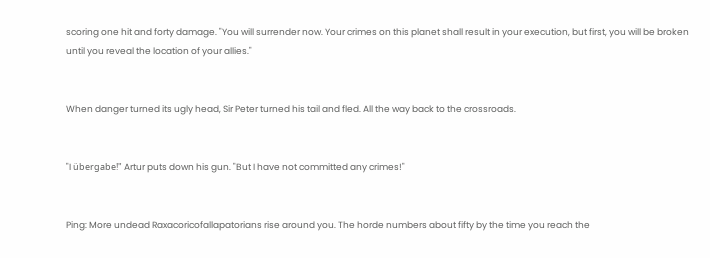scoring one hit and forty damage. "You will surrender now. Your crimes on this planet shall result in your execution, but first, you will be broken until you reveal the location of your allies."


When danger turned its ugly head, Sir Peter turned his tail and fled. All the way back to the crossroads.


"I übergabe!" Artur puts down his gun. "But I have not committed any crimes!"


Ping: More undead Raxacoricofallapatorians rise around you. The horde numbers about fifty by the time you reach the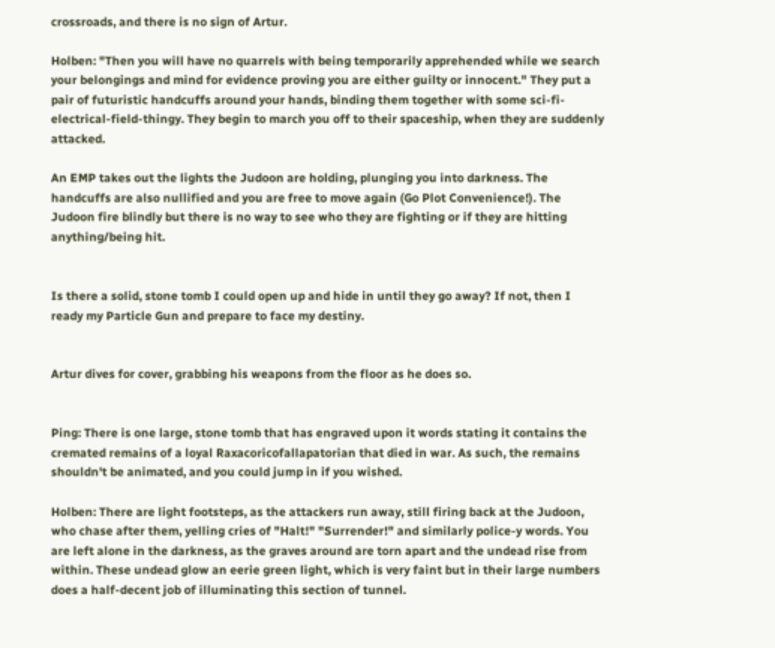crossroads, and there is no sign of Artur.

Holben: "Then you will have no quarrels with being temporarily apprehended while we search your belongings and mind for evidence proving you are either guilty or innocent." They put a pair of futuristic handcuffs around your hands, binding them together with some sci-fi-electrical-field-thingy. They begin to march you off to their spaceship, when they are suddenly attacked.

An EMP takes out the lights the Judoon are holding, plunging you into darkness. The handcuffs are also nullified and you are free to move again (Go Plot Convenience!). The Judoon fire blindly but there is no way to see who they are fighting or if they are hitting anything/being hit.


Is there a solid, stone tomb I could open up and hide in until they go away? If not, then I ready my Particle Gun and prepare to face my destiny.


Artur dives for cover, grabbing his weapons from the floor as he does so.


Ping: There is one large, stone tomb that has engraved upon it words stating it contains the cremated remains of a loyal Raxacoricofallapatorian that died in war. As such, the remains shouldn't be animated, and you could jump in if you wished.

Holben: There are light footsteps, as the attackers run away, still firing back at the Judoon, who chase after them, yelling cries of "Halt!" "Surrender!" and similarly police-y words. You are left alone in the darkness, as the graves around are torn apart and the undead rise from within. These undead glow an eerie green light, which is very faint but in their large numbers does a half-decent job of illuminating this section of tunnel.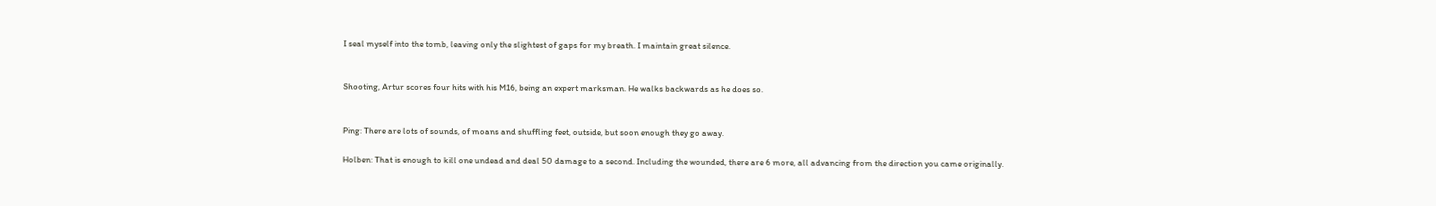I seal myself into the tomb, leaving only the slightest of gaps for my breath. I maintain great silence.


Shooting, Artur scores four hits with his M16, being an expert marksman. He walks backwards as he does so.


Ping: There are lots of sounds, of moans and shuffling feet, outside, but soon enough they go away.

Holben: That is enough to kill one undead and deal 50 damage to a second. Including the wounded, there are 6 more, all advancing from the direction you came originally.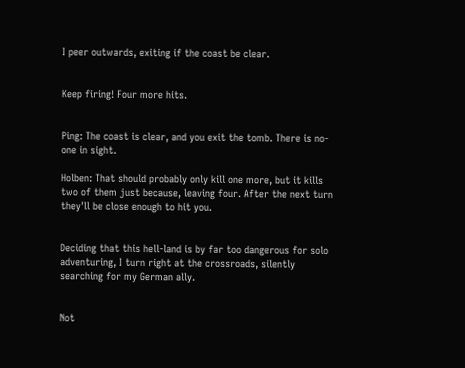I peer outwards, exiting if the coast be clear.


Keep firing! Four more hits.


Ping: The coast is clear, and you exit the tomb. There is no-one in sight.

Holben: That should probably only kill one more, but it kills two of them just because, leaving four. After the next turn they'll be close enough to hit you.


Deciding that this hell-land is by far too dangerous for solo adventuring, I turn right at the crossroads, silently searching for my German ally.


Not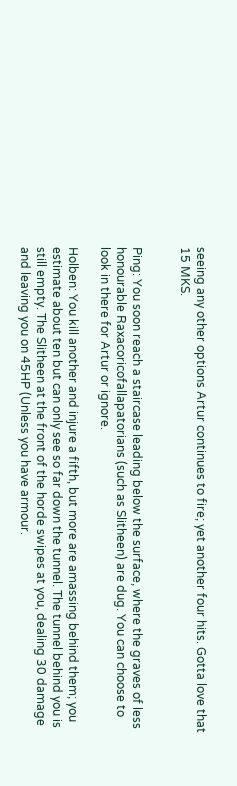seeing any other options Artur continues to fire; yet another four hits. Gotta love that 15 MKS.


Ping: You soon reach a staircase leading below the surface, where the graves of less honourable Raxacoricofallapatorians (such as Slitheen) are dug. You can choose to look in there for Artur or ignore.

Holben: You kill another and injure a fifth, but more are amassing behind them; you estimate about ten but can only see so far down the tunnel. The tunnel behind you is still empty. The Slitheen at the front of the horde swipes at you, dealing 30 damage and leaving you on 45HP (Unless you have armour.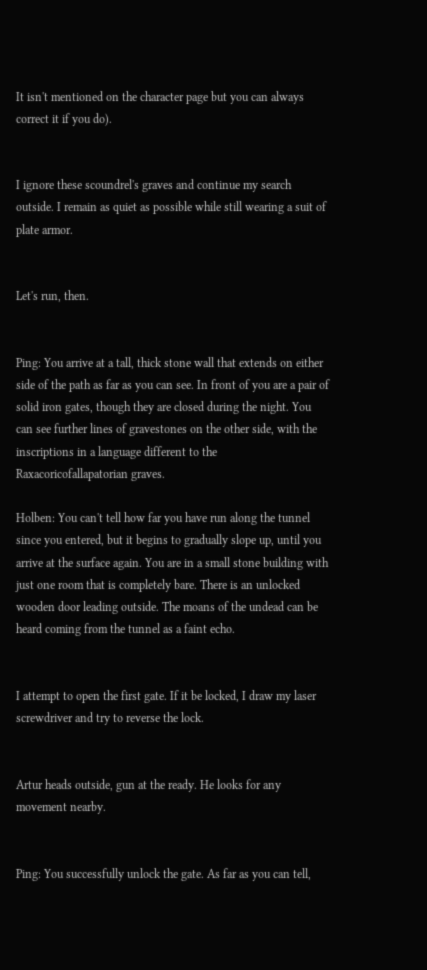It isn't mentioned on the character page but you can always correct it if you do).


I ignore these scoundrel's graves and continue my search outside. I remain as quiet as possible while still wearing a suit of plate armor.


Let's run, then.


Ping: You arrive at a tall, thick stone wall that extends on either side of the path as far as you can see. In front of you are a pair of solid iron gates, though they are closed during the night. You can see further lines of gravestones on the other side, with the inscriptions in a language different to the Raxacoricofallapatorian graves.

Holben: You can't tell how far you have run along the tunnel since you entered, but it begins to gradually slope up, until you arrive at the surface again. You are in a small stone building with just one room that is completely bare. There is an unlocked wooden door leading outside. The moans of the undead can be heard coming from the tunnel as a faint echo.


I attempt to open the first gate. If it be locked, I draw my laser screwdriver and try to reverse the lock.


Artur heads outside, gun at the ready. He looks for any movement nearby.


Ping: You successfully unlock the gate. As far as you can tell,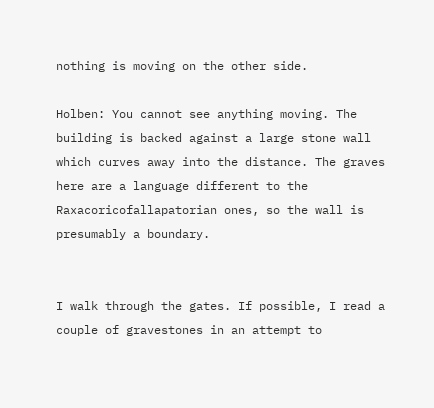nothing is moving on the other side.

Holben: You cannot see anything moving. The building is backed against a large stone wall which curves away into the distance. The graves here are a language different to the Raxacoricofallapatorian ones, so the wall is presumably a boundary.


I walk through the gates. If possible, I read a couple of gravestones in an attempt to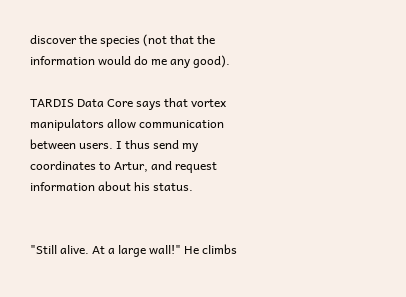discover the species (not that the information would do me any good).

TARDIS Data Core says that vortex manipulators allow communication between users. I thus send my coordinates to Artur, and request information about his status.


"Still alive. At a large wall!" He climbs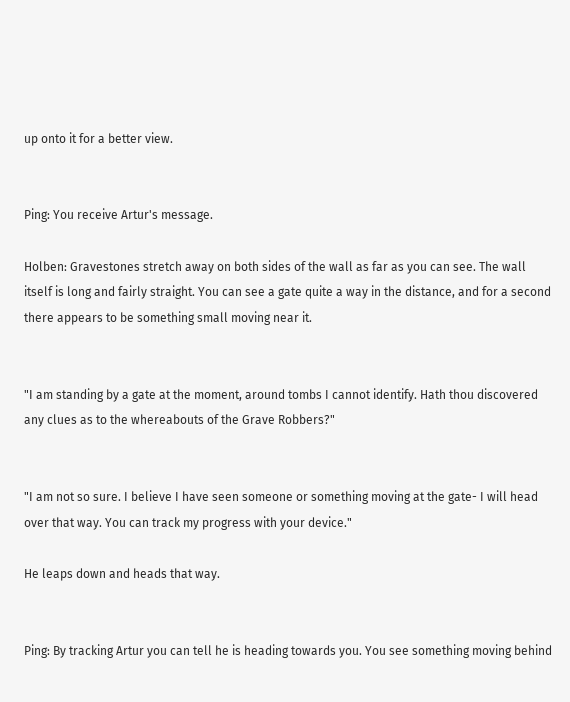up onto it for a better view.


Ping: You receive Artur's message.

Holben: Gravestones stretch away on both sides of the wall as far as you can see. The wall itself is long and fairly straight. You can see a gate quite a way in the distance, and for a second there appears to be something small moving near it.


"I am standing by a gate at the moment, around tombs I cannot identify. Hath thou discovered any clues as to the whereabouts of the Grave Robbers?"


"I am not so sure. I believe I have seen someone or something moving at the gate- I will head over that way. You can track my progress with your device."

He leaps down and heads that way.


Ping: By tracking Artur you can tell he is heading towards you. You see something moving behind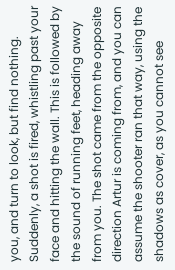you, and turn to look, but find nothing. Suddenly, a shot is fired, whistling past your face and hitting the wall. This is followed by the sound of running feet, heading away from you. The shot came from the opposite direction Artur is coming from, and you can assume the shooter ran that way, using the shadows as cover, as you cannot see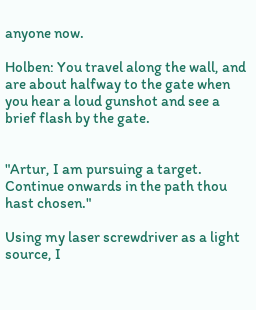anyone now.

Holben: You travel along the wall, and are about halfway to the gate when you hear a loud gunshot and see a brief flash by the gate.


"Artur, I am pursuing a target. Continue onwards in the path thou hast chosen."

Using my laser screwdriver as a light source, I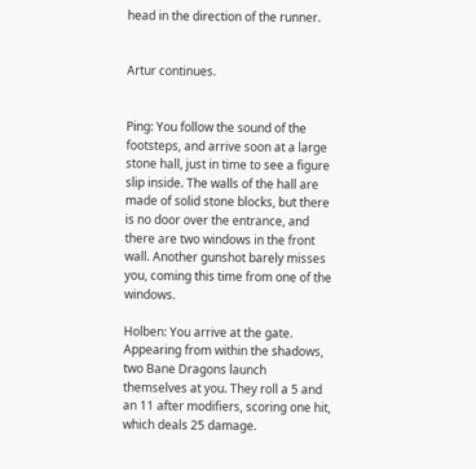head in the direction of the runner.


Artur continues.


Ping: You follow the sound of the footsteps, and arrive soon at a large stone hall, just in time to see a figure slip inside. The walls of the hall are made of solid stone blocks, but there is no door over the entrance, and there are two windows in the front wall. Another gunshot barely misses you, coming this time from one of the windows.

Holben: You arrive at the gate. Appearing from within the shadows, two Bane Dragons launch themselves at you. They roll a 5 and an 11 after modifiers, scoring one hit, which deals 25 damage.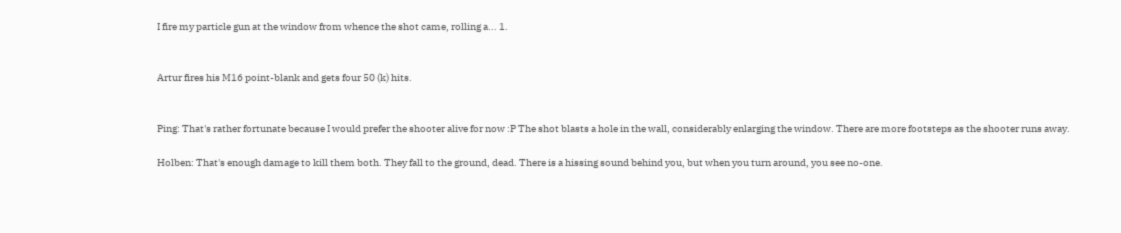I fire my particle gun at the window from whence the shot came, rolling a... 1.


Artur fires his M16 point-blank and gets four 50 (k) hits.


Ping: That's rather fortunate because I would prefer the shooter alive for now :P The shot blasts a hole in the wall, considerably enlarging the window. There are more footsteps as the shooter runs away.

Holben: That's enough damage to kill them both. They fall to the ground, dead. There is a hissing sound behind you, but when you turn around, you see no-one.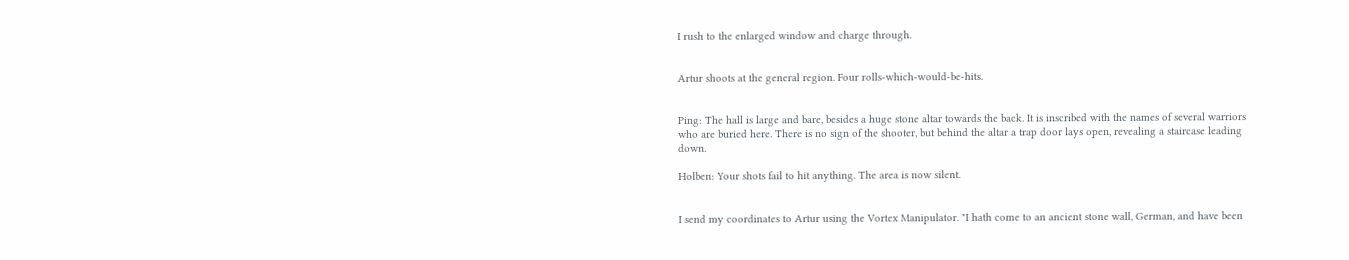I rush to the enlarged window and charge through.


Artur shoots at the general region. Four rolls-which-would-be-hits.


Ping: The hall is large and bare, besides a huge stone altar towards the back. It is inscribed with the names of several warriors who are buried here. There is no sign of the shooter, but behind the altar a trap door lays open, revealing a staircase leading down.

Holben: Your shots fail to hit anything. The area is now silent.


I send my coordinates to Artur using the Vortex Manipulator. "I hath come to an ancient stone wall, German, and have been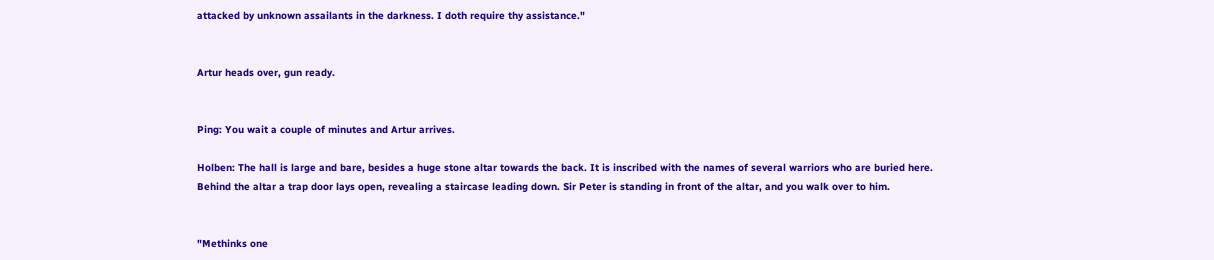attacked by unknown assailants in the darkness. I doth require thy assistance."


Artur heads over, gun ready.


Ping: You wait a couple of minutes and Artur arrives.

Holben: The hall is large and bare, besides a huge stone altar towards the back. It is inscribed with the names of several warriors who are buried here. Behind the altar a trap door lays open, revealing a staircase leading down. Sir Peter is standing in front of the altar, and you walk over to him.


"Methinks one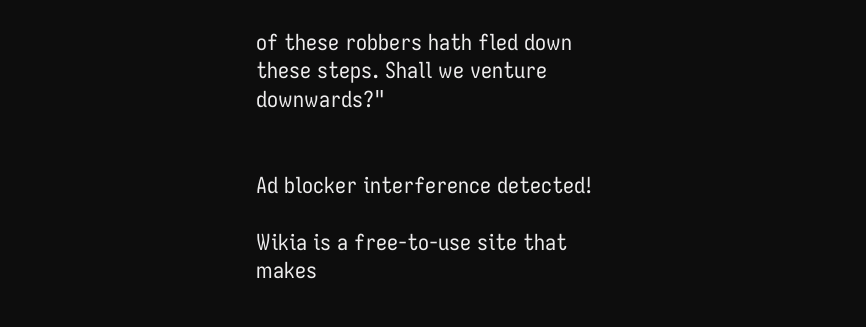of these robbers hath fled down these steps. Shall we venture downwards?"


Ad blocker interference detected!

Wikia is a free-to-use site that makes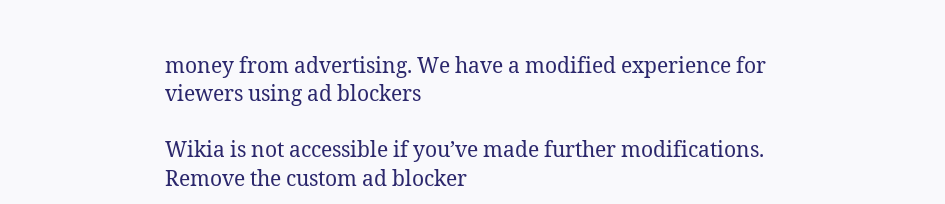money from advertising. We have a modified experience for viewers using ad blockers

Wikia is not accessible if you’ve made further modifications. Remove the custom ad blocker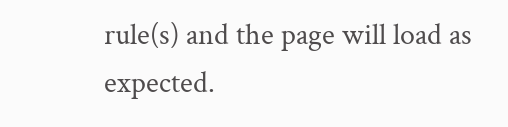rule(s) and the page will load as expected.